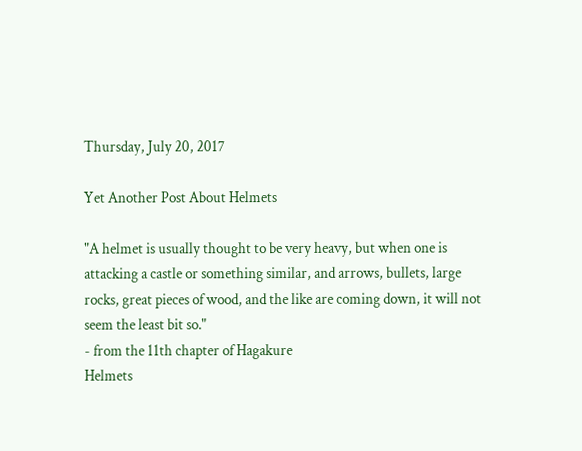Thursday, July 20, 2017

Yet Another Post About Helmets

"A helmet is usually thought to be very heavy, but when one is attacking a castle or something similar, and arrows, bullets, large rocks, great pieces of wood, and the like are coming down, it will not seem the least bit so."
- from the 11th chapter of Hagakure
Helmets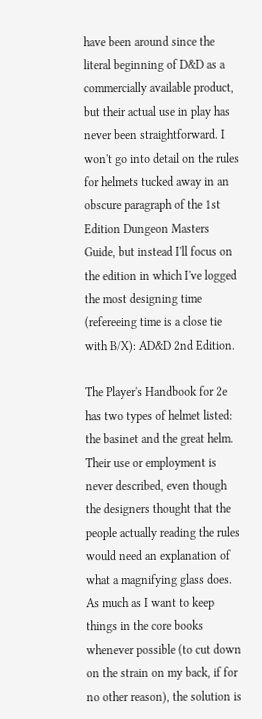have been around since the literal beginning of D&D as a commercially available product, but their actual use in play has never been straightforward. I won't go into detail on the rules for helmets tucked away in an obscure paragraph of the 1st Edition Dungeon Masters Guide, but instead I'll focus on the edition in which I've logged the most designing time (refereeing time is a close tie with B/X): AD&D 2nd Edition.

The Player's Handbook for 2e has two types of helmet listed: the basinet and the great helm. Their use or employment is never described, even though the designers thought that the people actually reading the rules would need an explanation of what a magnifying glass does. As much as I want to keep things in the core books whenever possible (to cut down on the strain on my back, if for no other reason), the solution is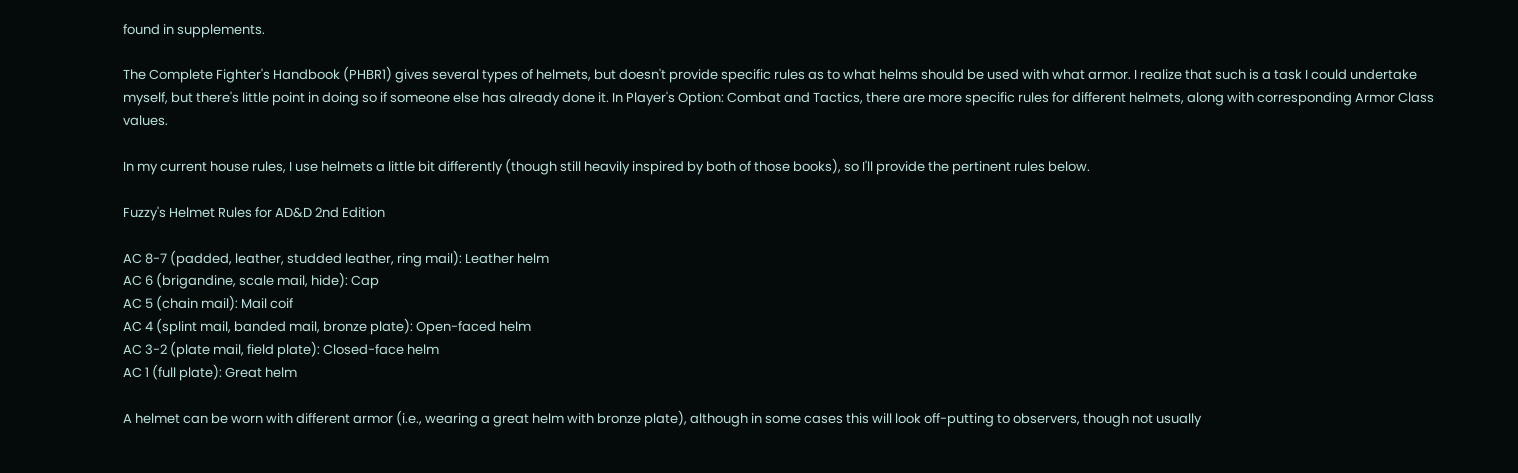found in supplements.

The Complete Fighter's Handbook (PHBR1) gives several types of helmets, but doesn't provide specific rules as to what helms should be used with what armor. I realize that such is a task I could undertake myself, but there's little point in doing so if someone else has already done it. In Player's Option: Combat and Tactics, there are more specific rules for different helmets, along with corresponding Armor Class values.

In my current house rules, I use helmets a little bit differently (though still heavily inspired by both of those books), so I'll provide the pertinent rules below.

Fuzzy's Helmet Rules for AD&D 2nd Edition

AC 8-7 (padded, leather, studded leather, ring mail): Leather helm
AC 6 (brigandine, scale mail, hide): Cap
AC 5 (chain mail): Mail coif
AC 4 (splint mail, banded mail, bronze plate): Open-faced helm
AC 3-2 (plate mail, field plate): Closed-face helm
AC 1 (full plate): Great helm

A helmet can be worn with different armor (i.e., wearing a great helm with bronze plate), although in some cases this will look off-putting to observers, though not usually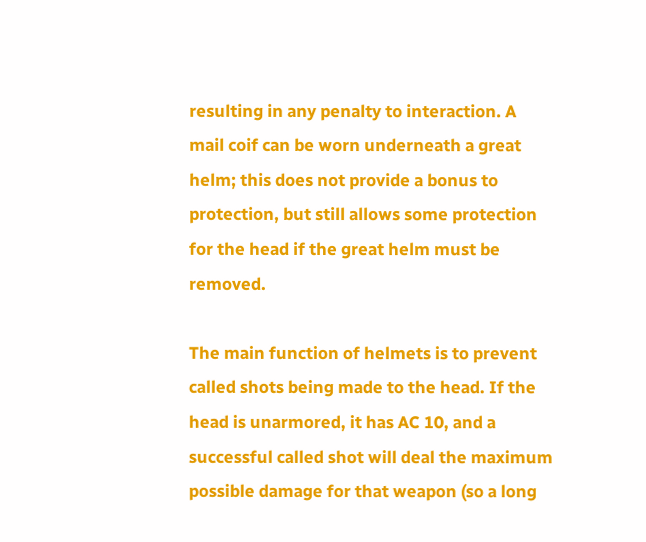resulting in any penalty to interaction. A mail coif can be worn underneath a great helm; this does not provide a bonus to protection, but still allows some protection for the head if the great helm must be removed.

The main function of helmets is to prevent called shots being made to the head. If the head is unarmored, it has AC 10, and a successful called shot will deal the maximum possible damage for that weapon (so a long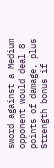sword against a Medium opponent would deal 8 points of damage, plus Strength bonus if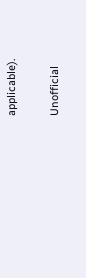applicable).

Unofficial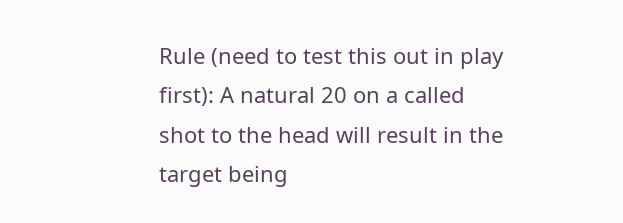Rule (need to test this out in play first): A natural 20 on a called shot to the head will result in the target being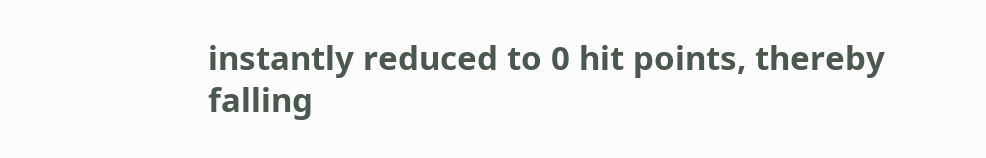instantly reduced to 0 hit points, thereby falling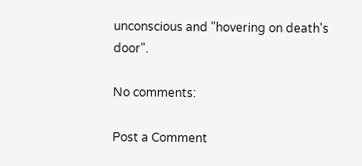unconscious and "hovering on death's door".

No comments:

Post a Comment